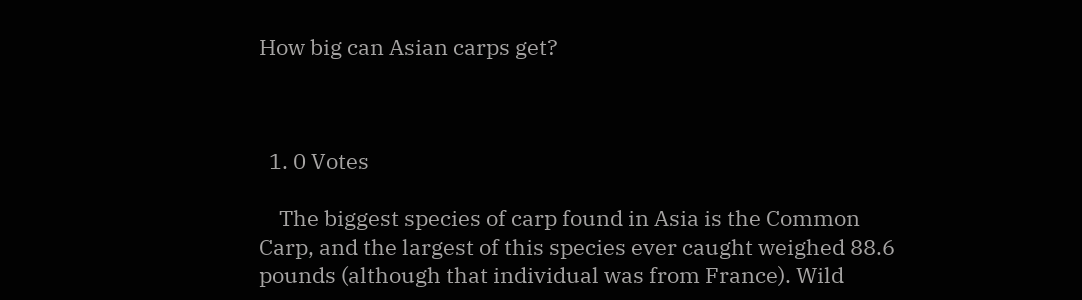How big can Asian carps get?



  1. 0 Votes

    The biggest species of carp found in Asia is the Common Carp, and the largest of this species ever caught weighed 88.6 pounds (although that individual was from France). Wild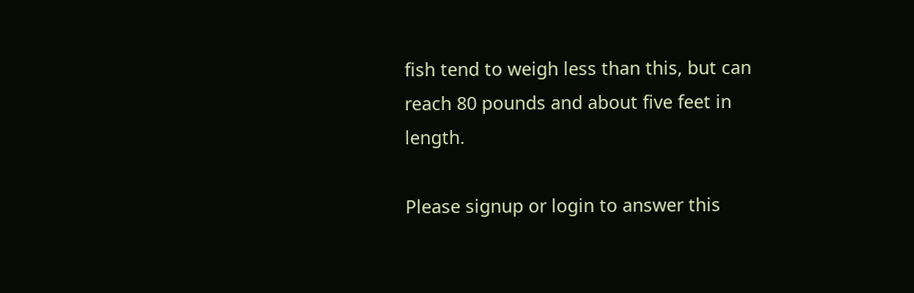fish tend to weigh less than this, but can reach 80 pounds and about five feet in length.

Please signup or login to answer this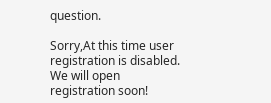question.

Sorry,At this time user registration is disabled. We will open registration soon!